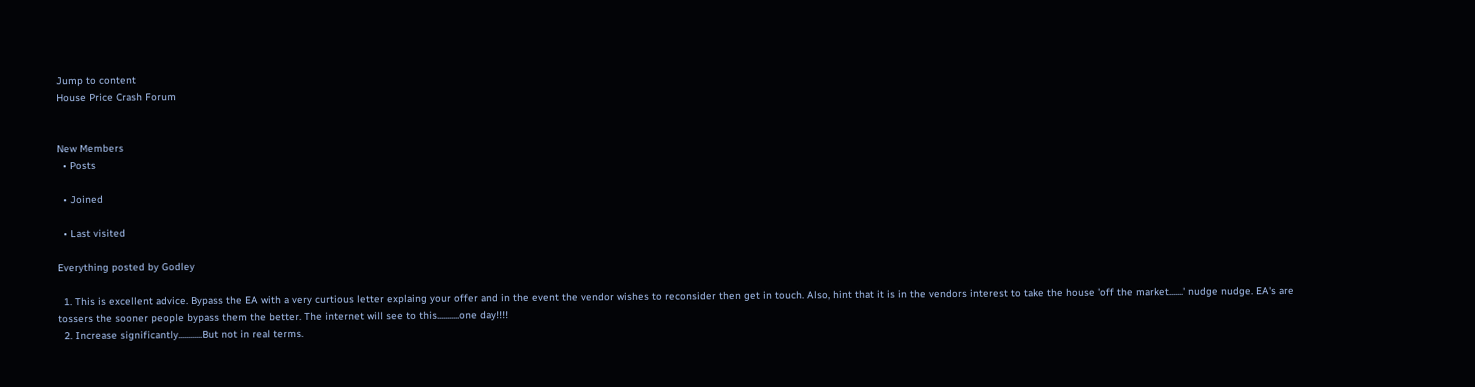Jump to content
House Price Crash Forum


New Members
  • Posts

  • Joined

  • Last visited

Everything posted by Godley

  1. This is excellent advice. Bypass the EA with a very curtious letter explaing your offer and in the event the vendor wishes to reconsider then get in touch. Also, hint that it is in the vendors interest to take the house 'off the market.......' nudge nudge. EA's are tossers the sooner people bypass them the better. The internet will see to this...........one day!!!!
  2. Increase significantly............But not in real terms.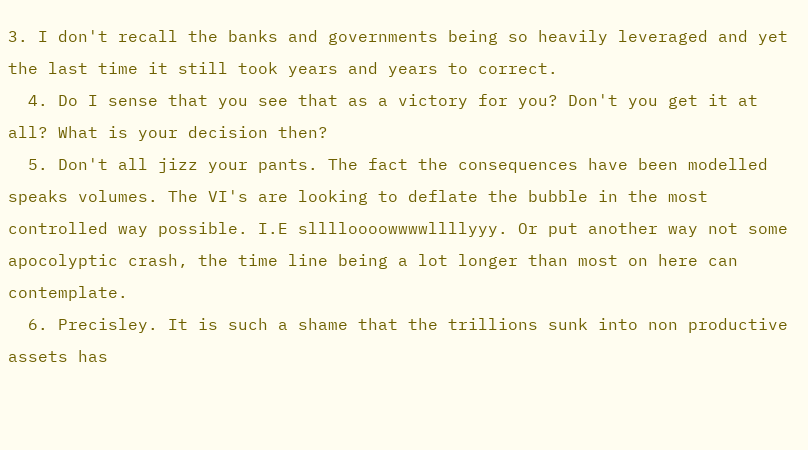3. I don't recall the banks and governments being so heavily leveraged and yet the last time it still took years and years to correct.
  4. Do I sense that you see that as a victory for you? Don't you get it at all? What is your decision then?
  5. Don't all jizz your pants. The fact the consequences have been modelled speaks volumes. The VI's are looking to deflate the bubble in the most controlled way possible. I.E slllloooowwwwllllyyy. Or put another way not some apocolyptic crash, the time line being a lot longer than most on here can contemplate.
  6. Precisley. It is such a shame that the trillions sunk into non productive assets has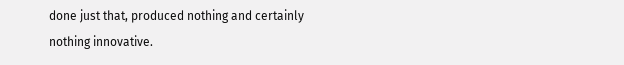done just that, produced nothing and certainly nothing innovative.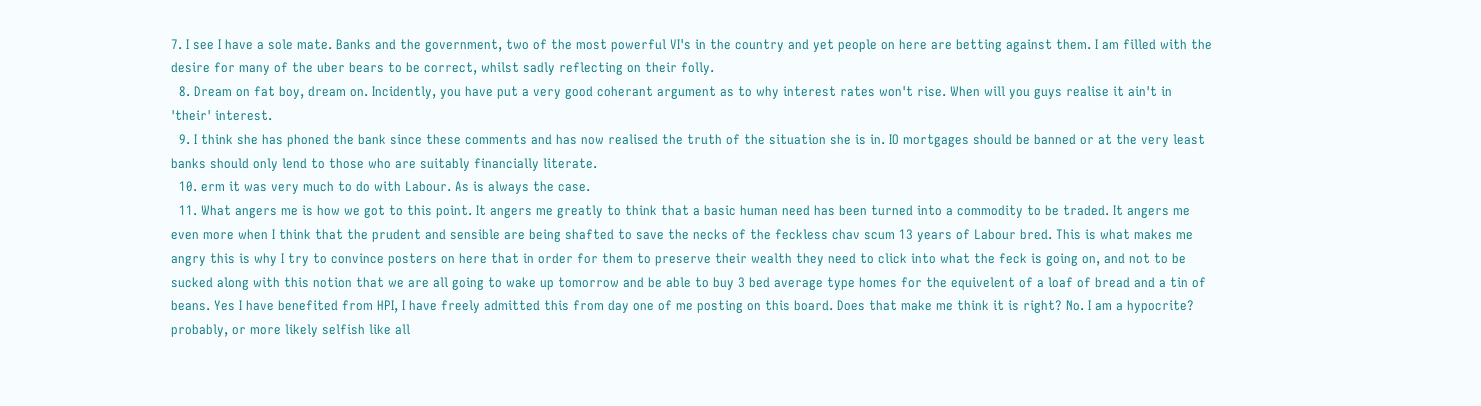7. I see I have a sole mate. Banks and the government, two of the most powerful VI's in the country and yet people on here are betting against them. I am filled with the desire for many of the uber bears to be correct, whilst sadly reflecting on their folly.
  8. Dream on fat boy, dream on. Incidently, you have put a very good coherant argument as to why interest rates won't rise. When will you guys realise it ain't in 'their' interest.
  9. I think she has phoned the bank since these comments and has now realised the truth of the situation she is in. IO mortgages should be banned or at the very least banks should only lend to those who are suitably financially literate.
  10. erm it was very much to do with Labour. As is always the case.
  11. What angers me is how we got to this point. It angers me greatly to think that a basic human need has been turned into a commodity to be traded. It angers me even more when I think that the prudent and sensible are being shafted to save the necks of the feckless chav scum 13 years of Labour bred. This is what makes me angry this is why I try to convince posters on here that in order for them to preserve their wealth they need to click into what the feck is going on, and not to be sucked along with this notion that we are all going to wake up tomorrow and be able to buy 3 bed average type homes for the equivelent of a loaf of bread and a tin of beans. Yes I have benefited from HPI, I have freely admitted this from day one of me posting on this board. Does that make me think it is right? No. I am a hypocrite? probably, or more likely selfish like all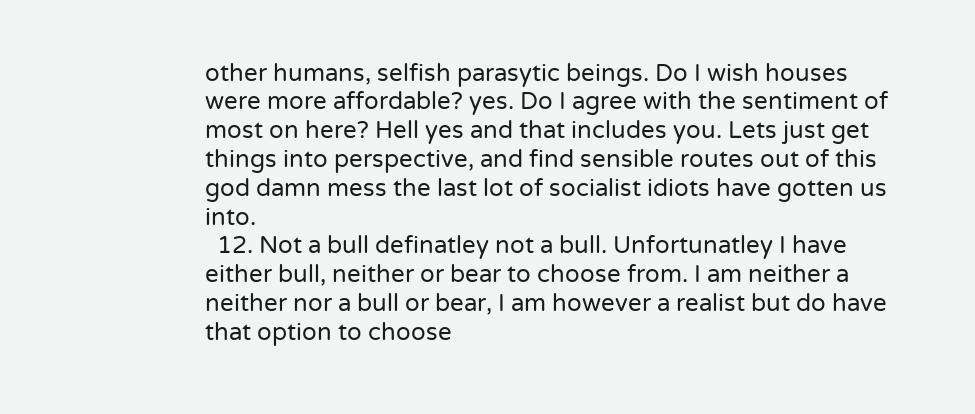other humans, selfish parasytic beings. Do I wish houses were more affordable? yes. Do I agree with the sentiment of most on here? Hell yes and that includes you. Lets just get things into perspective, and find sensible routes out of this god damn mess the last lot of socialist idiots have gotten us into.
  12. Not a bull definatley not a bull. Unfortunatley I have either bull, neither or bear to choose from. I am neither a neither nor a bull or bear, I am however a realist but do have that option to choose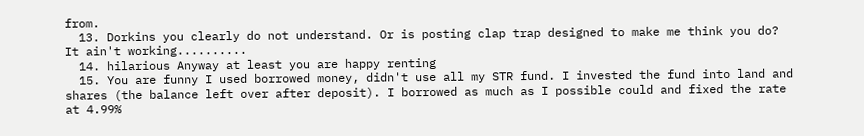from.
  13. Dorkins you clearly do not understand. Or is posting clap trap designed to make me think you do? It ain't working..........
  14. hilarious Anyway at least you are happy renting
  15. You are funny I used borrowed money, didn't use all my STR fund. I invested the fund into land and shares (the balance left over after deposit). I borrowed as much as I possible could and fixed the rate at 4.99%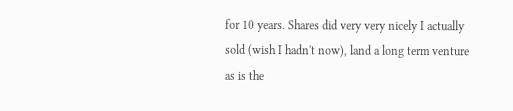for 10 years. Shares did very very nicely I actually sold (wish I hadn't now), land a long term venture as is the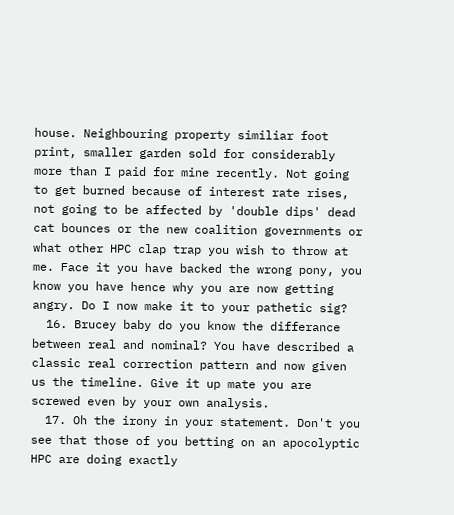house. Neighbouring property similiar foot print, smaller garden sold for considerably more than I paid for mine recently. Not going to get burned because of interest rate rises, not going to be affected by 'double dips' dead cat bounces or the new coalition governments or what other HPC clap trap you wish to throw at me. Face it you have backed the wrong pony, you know you have hence why you are now getting angry. Do I now make it to your pathetic sig?
  16. Brucey baby do you know the differance between real and nominal? You have described a classic real correction pattern and now given us the timeline. Give it up mate you are screwed even by your own analysis.
  17. Oh the irony in your statement. Don't you see that those of you betting on an apocolyptic HPC are doing exactly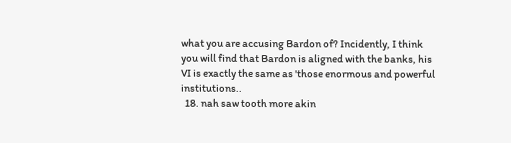what you are accusing Bardon of? Incidently, I think you will find that Bardon is aligned with the banks, his VI is exactly the same as 'those enormous and powerful institutions..
  18. nah saw tooth more akin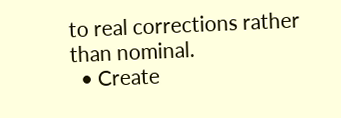to real corrections rather than nominal.
  • Create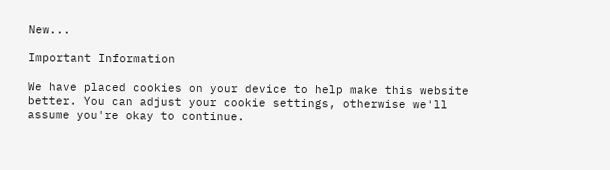New...

Important Information

We have placed cookies on your device to help make this website better. You can adjust your cookie settings, otherwise we'll assume you're okay to continue.